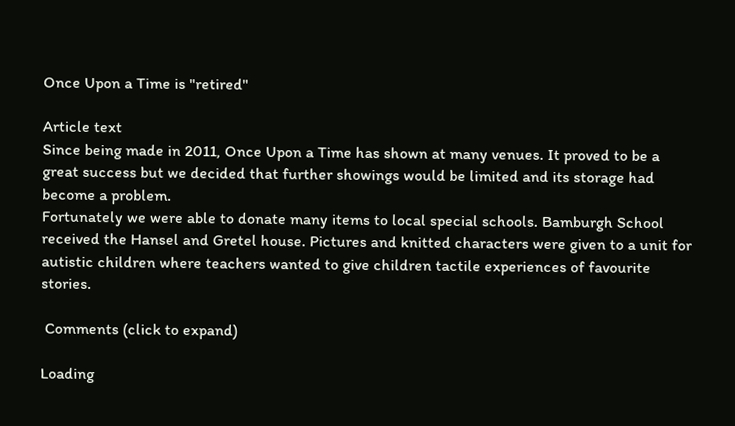Once Upon a Time is "retired"

Article text
Since being made in 2011, Once Upon a Time has shown at many venues. It proved to be a great success but we decided that further showings would be limited and its storage had become a problem.
Fortunately we were able to donate many items to local special schools. Bamburgh School received the Hansel and Gretel house. Pictures and knitted characters were given to a unit for autistic children where teachers wanted to give children tactile experiences of favourite stories.

 Comments (click to expand)

Loading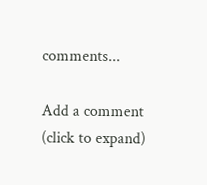comments...

Add a comment (click to expand)